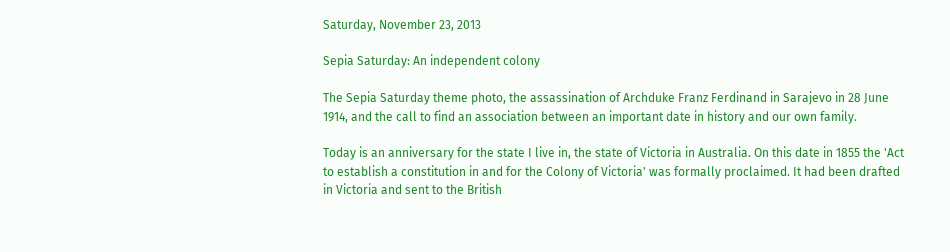Saturday, November 23, 2013

Sepia Saturday: An independent colony

The Sepia Saturday theme photo, the assassination of Archduke Franz Ferdinand in Sarajevo in 28 June 1914, and the call to find an association between an important date in history and our own family.

Today is an anniversary for the state I live in, the state of Victoria in Australia. On this date in 1855 the 'Act to establish a constitution in and for the Colony of Victoria' was formally proclaimed. It had been drafted in Victoria and sent to the British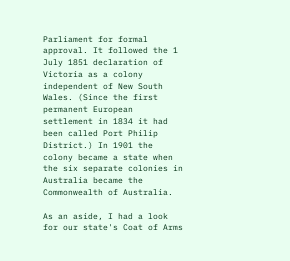Parliament for formal approval. It followed the 1 July 1851 declaration of Victoria as a colony independent of New South Wales. (Since the first permanent European settlement in 1834 it had been called Port Philip District.) In 1901 the colony became a state when the six separate colonies in Australia became the Commonwealth of Australia.

As an aside, I had a look for our state's Coat of Arms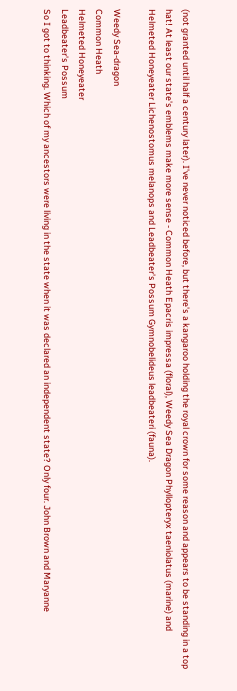(not granted until half a century later). I've never noticed before, but there's a kangaroo holding the royal crown for some reason and appears to be standing in a top hat! At least our state's emblems make more sense - Common Heath Epacris impressa (floral), Weedy Sea Dragon Phyllopteryx taeniolatus (marine) and Helmeted Honeyeater Lichenostomus melanops and Leadbeater's Possum Gymnobelideus leadbeateri (fauna).

Weedy Sea-dragon
Common Heath
Helmeted Honeyeater
Leadbeater's Possum
So I got to thinking. Which of my ancestors were living in the state when it was declared an independent state? Only four. John Brown and Maryanne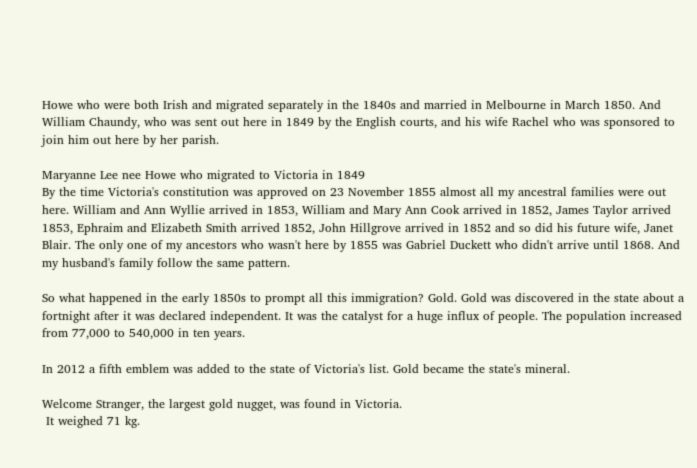Howe who were both Irish and migrated separately in the 1840s and married in Melbourne in March 1850. And William Chaundy, who was sent out here in 1849 by the English courts, and his wife Rachel who was sponsored to join him out here by her parish.

Maryanne Lee nee Howe who migrated to Victoria in 1849
By the time Victoria's constitution was approved on 23 November 1855 almost all my ancestral families were out here. William and Ann Wyllie arrived in 1853, William and Mary Ann Cook arrived in 1852, James Taylor arrived 1853, Ephraim and Elizabeth Smith arrived 1852, John Hillgrove arrived in 1852 and so did his future wife, Janet Blair. The only one of my ancestors who wasn't here by 1855 was Gabriel Duckett who didn't arrive until 1868. And my husband's family follow the same pattern.

So what happened in the early 1850s to prompt all this immigration? Gold. Gold was discovered in the state about a fortnight after it was declared independent. It was the catalyst for a huge influx of people. The population increased from 77,000 to 540,000 in ten years.

In 2012 a fifth emblem was added to the state of Victoria's list. Gold became the state's mineral.

Welcome Stranger, the largest gold nugget, was found in Victoria.
 It weighed 71 kg.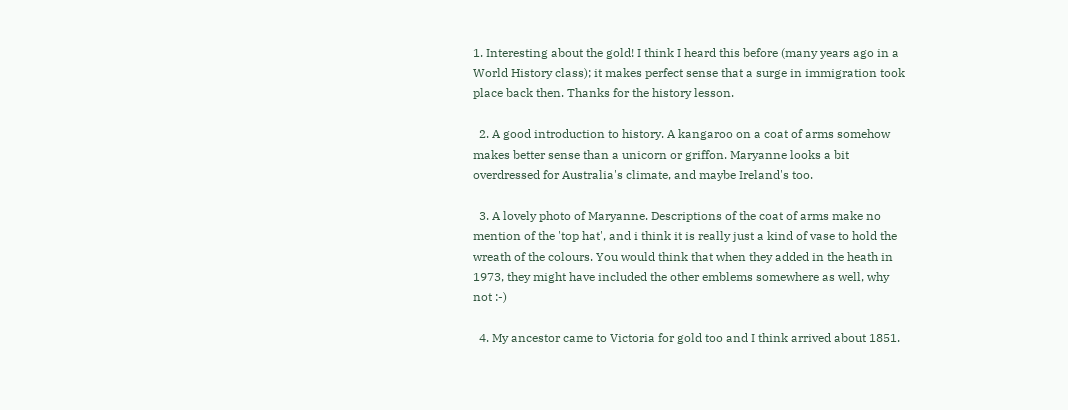1. Interesting about the gold! I think I heard this before (many years ago in a World History class); it makes perfect sense that a surge in immigration took place back then. Thanks for the history lesson.

  2. A good introduction to history. A kangaroo on a coat of arms somehow makes better sense than a unicorn or griffon. Maryanne looks a bit overdressed for Australia's climate, and maybe Ireland's too.

  3. A lovely photo of Maryanne. Descriptions of the coat of arms make no mention of the 'top hat', and i think it is really just a kind of vase to hold the wreath of the colours. You would think that when they added in the heath in 1973, they might have included the other emblems somewhere as well, why not :-)

  4. My ancestor came to Victoria for gold too and I think arrived about 1851.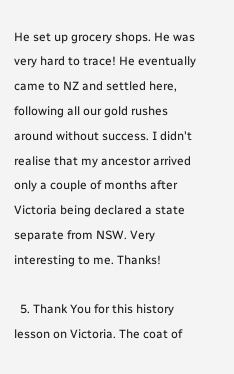He set up grocery shops. He was very hard to trace! He eventually came to NZ and settled here, following all our gold rushes around without success. I didn't realise that my ancestor arrived only a couple of months after Victoria being declared a state separate from NSW. Very interesting to me. Thanks!

  5. Thank You for this history lesson on Victoria. The coat of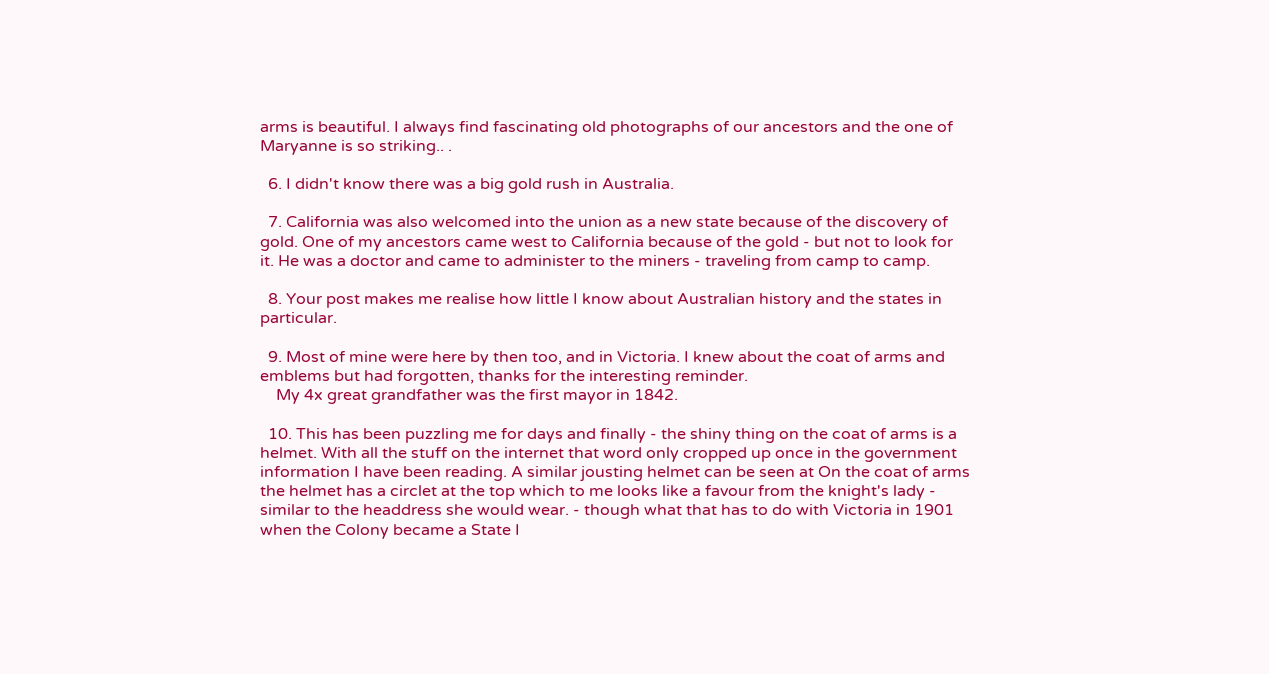arms is beautiful. I always find fascinating old photographs of our ancestors and the one of Maryanne is so striking.. .

  6. I didn't know there was a big gold rush in Australia.

  7. California was also welcomed into the union as a new state because of the discovery of gold. One of my ancestors came west to California because of the gold - but not to look for it. He was a doctor and came to administer to the miners - traveling from camp to camp.

  8. Your post makes me realise how little I know about Australian history and the states in particular.

  9. Most of mine were here by then too, and in Victoria. I knew about the coat of arms and emblems but had forgotten, thanks for the interesting reminder.
    My 4x great grandfather was the first mayor in 1842.

  10. This has been puzzling me for days and finally - the shiny thing on the coat of arms is a helmet. With all the stuff on the internet that word only cropped up once in the government information I have been reading. A similar jousting helmet can be seen at On the coat of arms the helmet has a circlet at the top which to me looks like a favour from the knight's lady - similar to the headdress she would wear. - though what that has to do with Victoria in 1901 when the Colony became a State I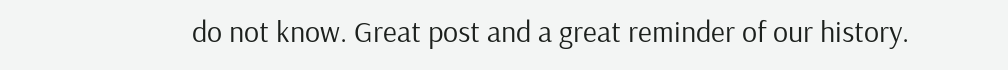do not know. Great post and a great reminder of our history.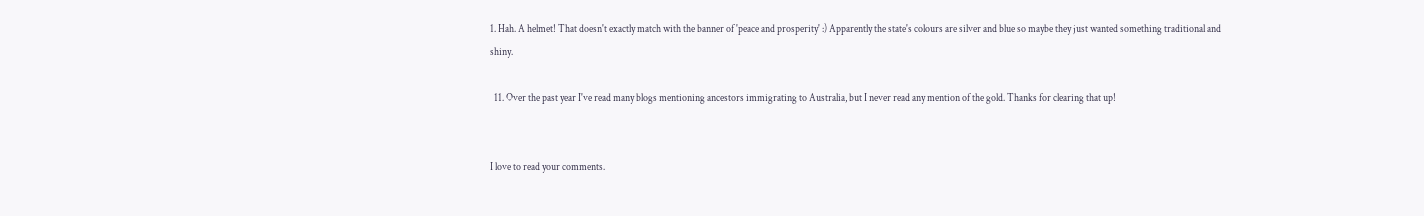1. Hah. A helmet! That doesn't exactly match with the banner of 'peace and prosperity' :) Apparently the state's colours are silver and blue so maybe they just wanted something traditional and shiny.

  11. Over the past year I've read many blogs mentioning ancestors immigrating to Australia, but I never read any mention of the gold. Thanks for clearing that up!


I love to read your comments.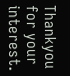Thankyou for your interest.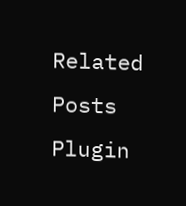Related Posts Plugin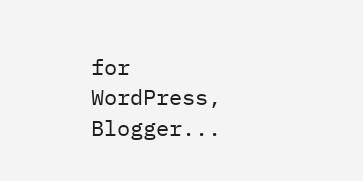for WordPress, Blogger...